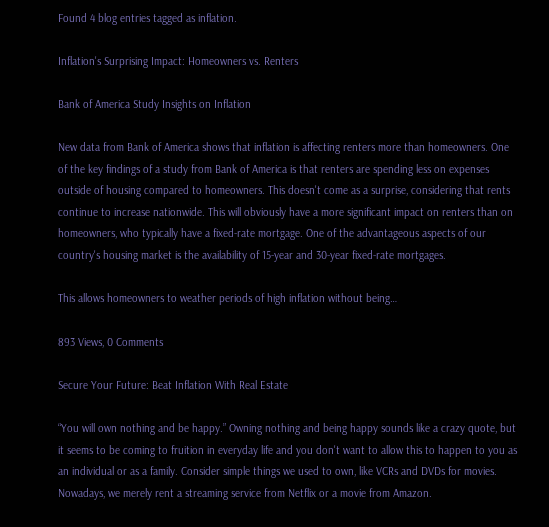Found 4 blog entries tagged as inflation.

Inflation's Surprising Impact: Homeowners vs. Renters

Bank of America Study Insights on Inflation

New data from Bank of America shows that inflation is affecting renters more than homeowners. One of the key findings of a study from Bank of America is that renters are spending less on expenses outside of housing compared to homeowners. This doesn't come as a surprise, considering that rents continue to increase nationwide. This will obviously have a more significant impact on renters than on homeowners, who typically have a fixed-rate mortgage. One of the advantageous aspects of our country's housing market is the availability of 15-year and 30-year fixed-rate mortgages.

This allows homeowners to weather periods of high inflation without being…

893 Views, 0 Comments

Secure Your Future: Beat Inflation With Real Estate

“You will own nothing and be happy.” Owning nothing and being happy sounds like a crazy quote, but it seems to be coming to fruition in everyday life and you don't want to allow this to happen to you as an individual or as a family. Consider simple things we used to own, like VCRs and DVDs for movies. Nowadays, we merely rent a streaming service from Netflix or a movie from Amazon.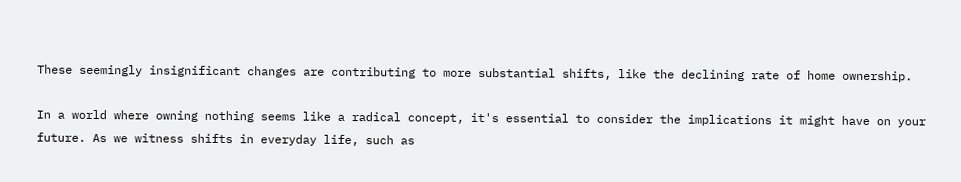These seemingly insignificant changes are contributing to more substantial shifts, like the declining rate of home ownership.

In a world where owning nothing seems like a radical concept, it's essential to consider the implications it might have on your future. As we witness shifts in everyday life, such as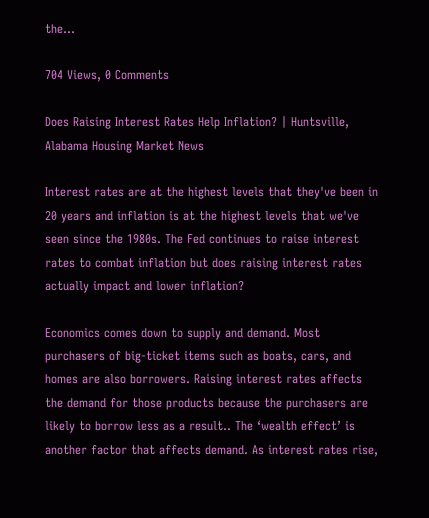the…

704 Views, 0 Comments

Does Raising Interest Rates Help Inflation? | Huntsville, Alabama Housing Market News

Interest rates are at the highest levels that they've been in 20 years and inflation is at the highest levels that we've seen since the 1980s. The Fed continues to raise interest rates to combat inflation but does raising interest rates actually impact and lower inflation?

Economics comes down to supply and demand. Most purchasers of big-ticket items such as boats, cars, and homes are also borrowers. Raising interest rates affects the demand for those products because the purchasers are likely to borrow less as a result.. The ‘wealth effect’ is another factor that affects demand. As interest rates rise,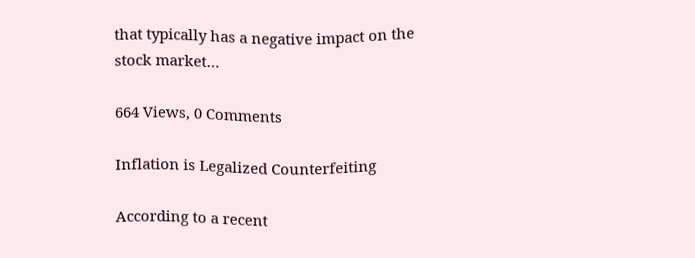that typically has a negative impact on the stock market…

664 Views, 0 Comments

Inflation is Legalized Counterfeiting

According to a recent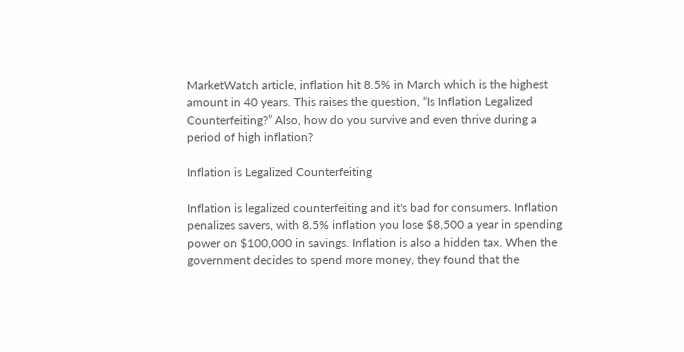MarketWatch article, inflation hit 8.5% in March which is the highest amount in 40 years. This raises the question, “Is Inflation Legalized Counterfeiting?” Also, how do you survive and even thrive during a period of high inflation?

Inflation is Legalized Counterfeiting

Inflation is legalized counterfeiting and it's bad for consumers. Inflation penalizes savers, with 8.5% inflation you lose $8,500 a year in spending power on $100,000 in savings. Inflation is also a hidden tax. When the government decides to spend more money, they found that the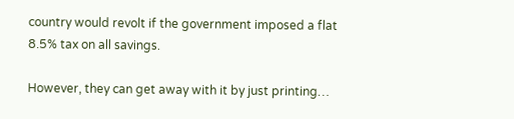country would revolt if the government imposed a flat 8.5% tax on all savings.

However, they can get away with it by just printing…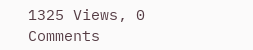1325 Views, 0 Comments